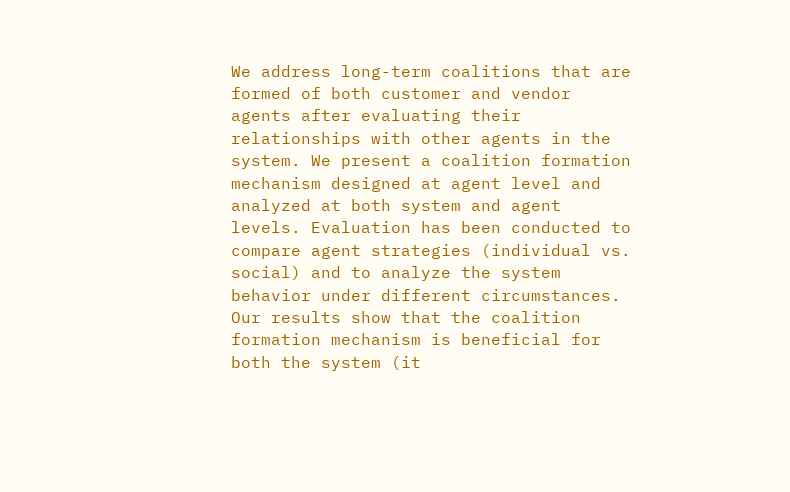We address long-term coalitions that are formed of both customer and vendor agents after evaluating their relationships with other agents in the system. We present a coalition formation mechanism designed at agent level and analyzed at both system and agent levels. Evaluation has been conducted to compare agent strategies (individual vs. social) and to analyze the system behavior under different circumstances. Our results show that the coalition formation mechanism is beneficial for both the system (it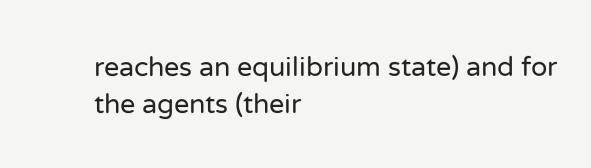reaches an equilibrium state) and for the agents (their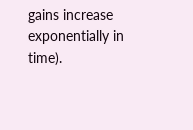gains increase exponentially in time).